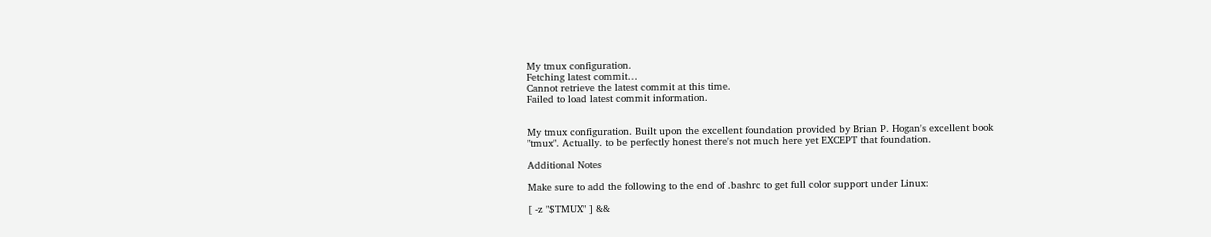My tmux configuration.
Fetching latest commit…
Cannot retrieve the latest commit at this time.
Failed to load latest commit information.


My tmux configuration. Built upon the excellent foundation provided by Brian P. Hogan's excellent book "tmux". Actually. to be perfectly honest there's not much here yet EXCEPT that foundation.

Additional Notes

Make sure to add the following to the end of .bashrc to get full color support under Linux:

[ -z "$TMUX" ] &&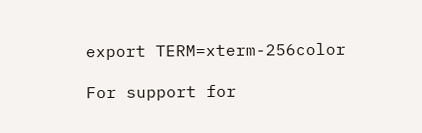export TERM=xterm-256color

For support for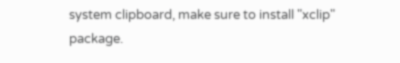system clipboard, make sure to install "xclip" package.